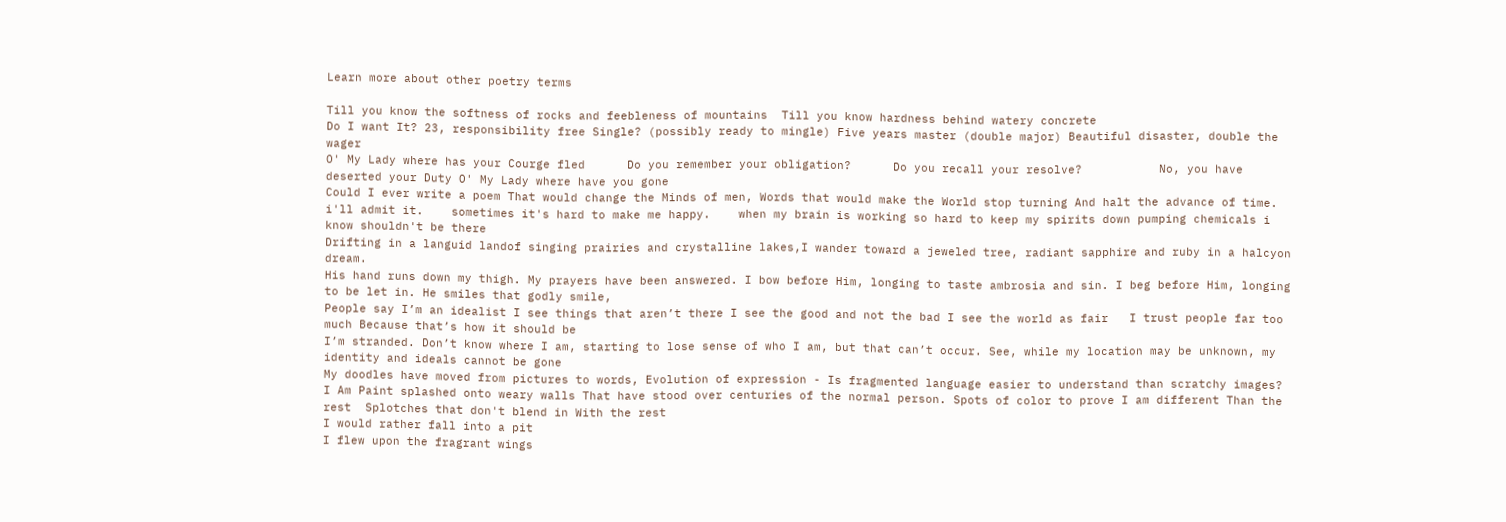Learn more about other poetry terms

Till you know the softness of rocks and feebleness of mountains  Till you know hardness behind watery concrete
Do I want It? 23, responsibility free Single? (possibly ready to mingle) Five years master (double major) Beautiful disaster, double the wager
O' My Lady where has your Courge fled      Do you remember your obligation?      Do you recall your resolve?           No, you have deserted your Duty O' My Lady where have you gone
Could I ever write a poem That would change the Minds of men, Words that would make the World stop turning And halt the advance of time.
i'll admit it.    sometimes it's hard to make me happy.    when my brain is working so hard to keep my spirits down pumping chemicals i know shouldn't be there
Drifting in a languid landof singing prairies and crystalline lakes,I wander toward a jeweled tree, radiant sapphire and ruby in a halcyon dream.
His hand runs down my thigh. My prayers have been answered. I bow before Him, longing to taste ambrosia and sin. I beg before Him, longing to be let in. He smiles that godly smile,
People say I’m an idealist I see things that aren’t there I see the good and not the bad I see the world as fair   I trust people far too much Because that’s how it should be
I’m stranded. Don’t know where I am, starting to lose sense of who I am, but that can’t occur. See, while my location may be unknown, my identity and ideals cannot be gone
My doodles have moved from pictures to words, Evolution of expression - Is fragmented language easier to understand than scratchy images?
I Am Paint splashed onto weary walls That have stood over centuries of the normal person. Spots of color to prove I am different Than the rest  Splotches that don't blend in With the rest
I would rather fall into a pit
I flew upon the fragrant wings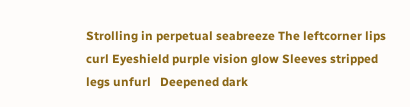Strolling in perpetual seabreeze The leftcorner lips curl Eyeshield purple vision glow Sleeves stripped legs unfurl   Deepened dark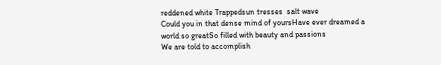reddened white Trappedsun tresses  salt wave
Could you in that dense mind of yoursHave ever dreamed a world so greatSo filled with beauty and passions
We are told to accomplish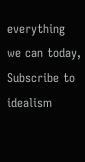everything we can today,
Subscribe to idealism